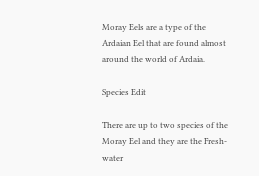Moray Eels are a type of the Ardaian Eel that are found almost around the world of Ardaia.

Species Edit

There are up to two species of the Moray Eel and they are the Fresh-water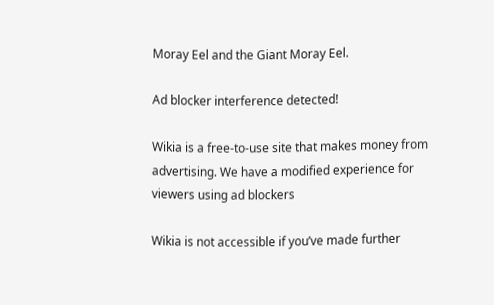Moray Eel and the Giant Moray Eel.

Ad blocker interference detected!

Wikia is a free-to-use site that makes money from advertising. We have a modified experience for viewers using ad blockers

Wikia is not accessible if you’ve made further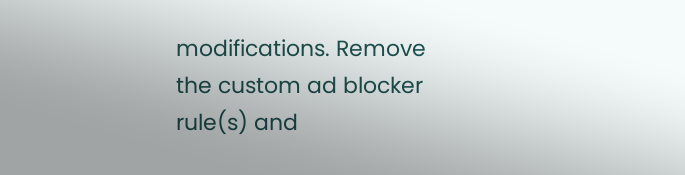modifications. Remove the custom ad blocker rule(s) and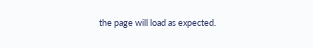the page will load as expected.